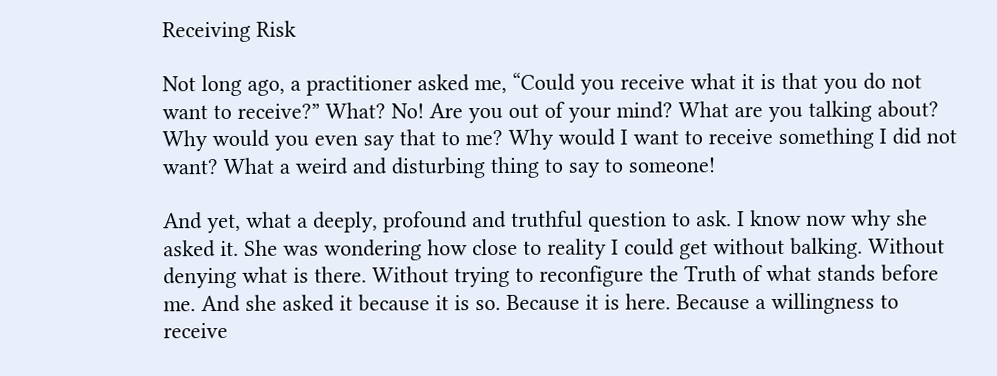Receiving Risk

Not long ago, a practitioner asked me, “Could you receive what it is that you do not want to receive?” What? No! Are you out of your mind? What are you talking about? Why would you even say that to me? Why would I want to receive something I did not want? What a weird and disturbing thing to say to someone!

And yet, what a deeply, profound and truthful question to ask. I know now why she asked it. She was wondering how close to reality I could get without balking. Without denying what is there. Without trying to reconfigure the Truth of what stands before me. And she asked it because it is so. Because it is here. Because a willingness to receive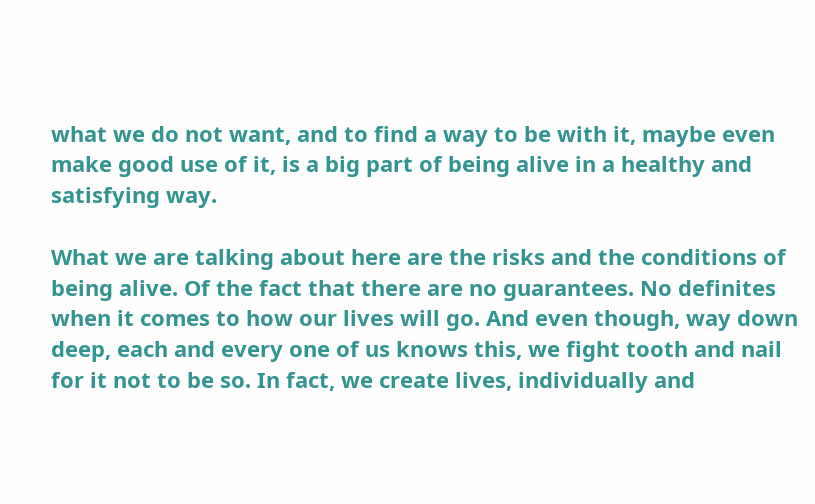what we do not want, and to find a way to be with it, maybe even make good use of it, is a big part of being alive in a healthy and satisfying way.

What we are talking about here are the risks and the conditions of being alive. Of the fact that there are no guarantees. No definites when it comes to how our lives will go. And even though, way down deep, each and every one of us knows this, we fight tooth and nail for it not to be so. In fact, we create lives, individually and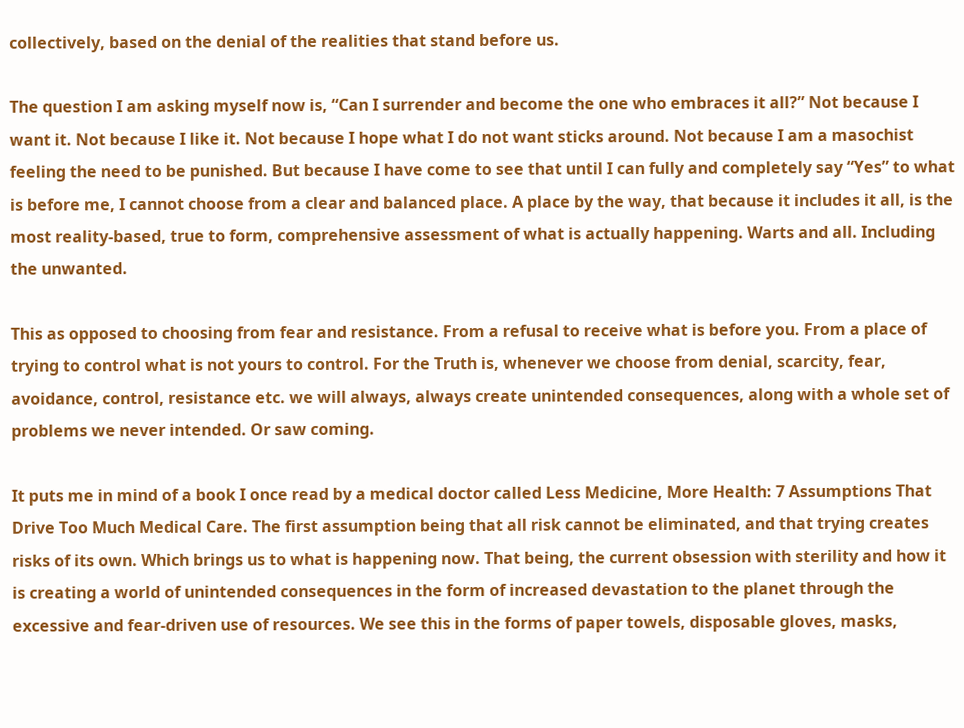collectively, based on the denial of the realities that stand before us.

The question I am asking myself now is, “Can I surrender and become the one who embraces it all?” Not because I want it. Not because I like it. Not because I hope what I do not want sticks around. Not because I am a masochist feeling the need to be punished. But because I have come to see that until I can fully and completely say “Yes” to what is before me, I cannot choose from a clear and balanced place. A place by the way, that because it includes it all, is the most reality-based, true to form, comprehensive assessment of what is actually happening. Warts and all. Including the unwanted.

This as opposed to choosing from fear and resistance. From a refusal to receive what is before you. From a place of trying to control what is not yours to control. For the Truth is, whenever we choose from denial, scarcity, fear, avoidance, control, resistance etc. we will always, always create unintended consequences, along with a whole set of  problems we never intended. Or saw coming.

It puts me in mind of a book I once read by a medical doctor called Less Medicine, More Health: 7 Assumptions That Drive Too Much Medical Care. The first assumption being that all risk cannot be eliminated, and that trying creates risks of its own. Which brings us to what is happening now. That being, the current obsession with sterility and how it is creating a world of unintended consequences in the form of increased devastation to the planet through the excessive and fear-driven use of resources. We see this in the forms of paper towels, disposable gloves, masks,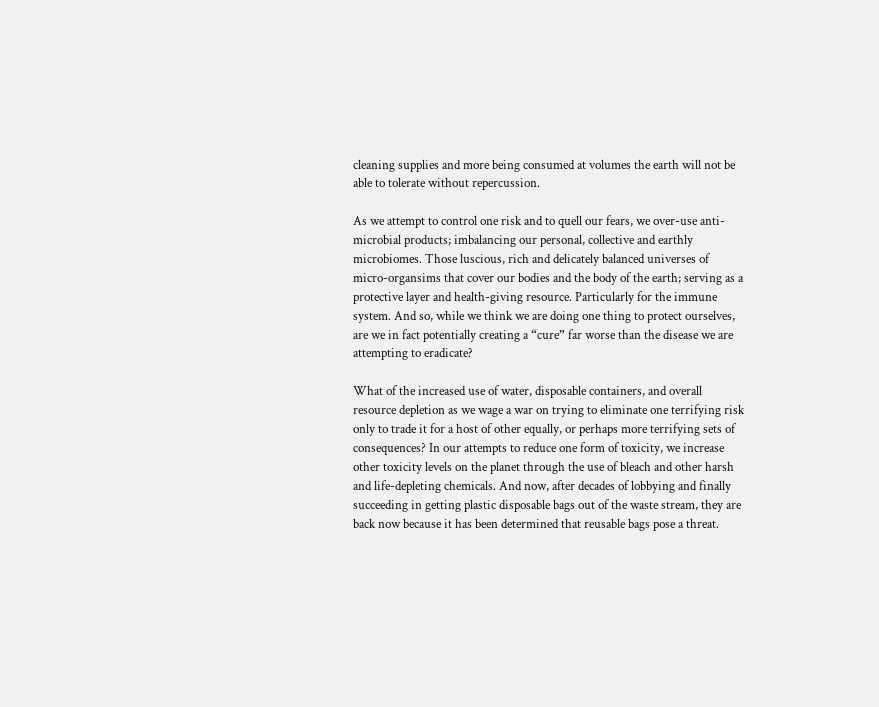cleaning supplies and more being consumed at volumes the earth will not be able to tolerate without repercussion.

As we attempt to control one risk and to quell our fears, we over-use anti-microbial products; imbalancing our personal, collective and earthly microbiomes. Those luscious, rich and delicately balanced universes of micro-organsims that cover our bodies and the body of the earth; serving as a protective layer and health-giving resource. Particularly for the immune system. And so, while we think we are doing one thing to protect ourselves, are we in fact potentially creating a “cure” far worse than the disease we are attempting to eradicate?

What of the increased use of water, disposable containers, and overall resource depletion as we wage a war on trying to eliminate one terrifying risk only to trade it for a host of other equally, or perhaps more terrifying sets of consequences? In our attempts to reduce one form of toxicity, we increase other toxicity levels on the planet through the use of bleach and other harsh and life-depleting chemicals. And now, after decades of lobbying and finally succeeding in getting plastic disposable bags out of the waste stream, they are back now because it has been determined that reusable bags pose a threat.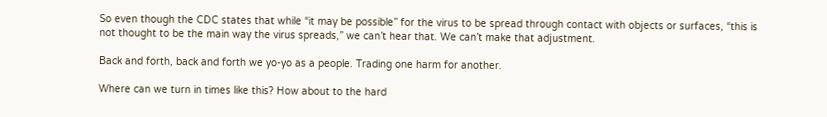So even though the CDC states that while “it may be possible” for the virus to be spread through contact with objects or surfaces, “this is not thought to be the main way the virus spreads,” we can’t hear that. We can’t make that adjustment.

Back and forth, back and forth we yo-yo as a people. Trading one harm for another.

Where can we turn in times like this? How about to the hard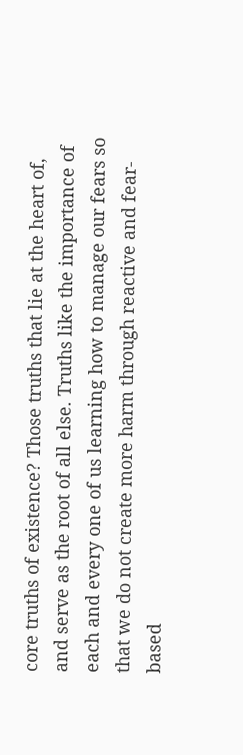core truths of existence? Those truths that lie at the heart of, and serve as the root of all else. Truths like the importance of each and every one of us learning how to manage our fears so that we do not create more harm through reactive and fear-based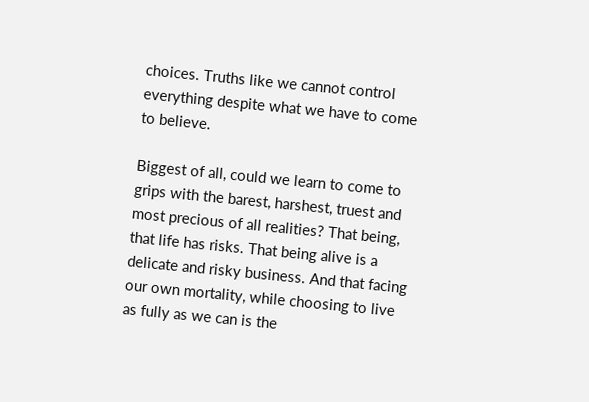choices. Truths like we cannot control everything despite what we have to come to believe.

Biggest of all, could we learn to come to grips with the barest, harshest, truest and most precious of all realities? That being, that life has risks. That being alive is a delicate and risky business. And that facing our own mortality, while choosing to live as fully as we can is the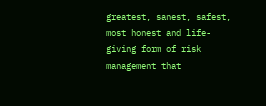greatest, sanest, safest, most honest and life-giving form of risk management that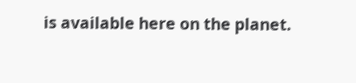is available here on the planet.